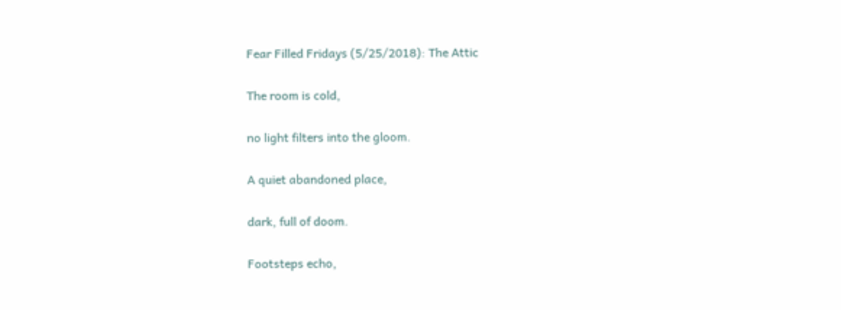Fear Filled Fridays (5/25/2018): The Attic

The room is cold,

no light filters into the gloom.

A quiet abandoned place,

dark, full of doom.

Footsteps echo,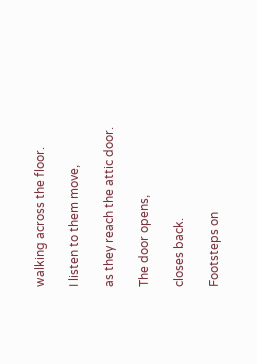walking across the floor.

I listen to them move,

as they reach the attic door.

The door opens,

closes back.

Footsteps on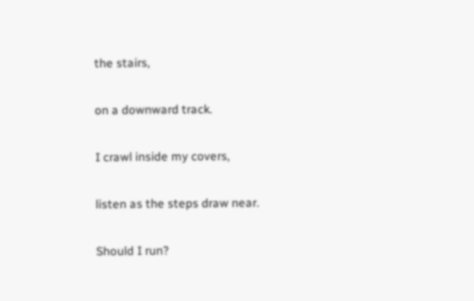the stairs,

on a downward track.

I crawl inside my covers,

listen as the steps draw near.

Should I run?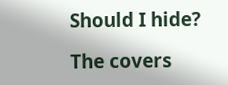Should I hide?

The covers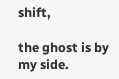shift,

the ghost is by my side.